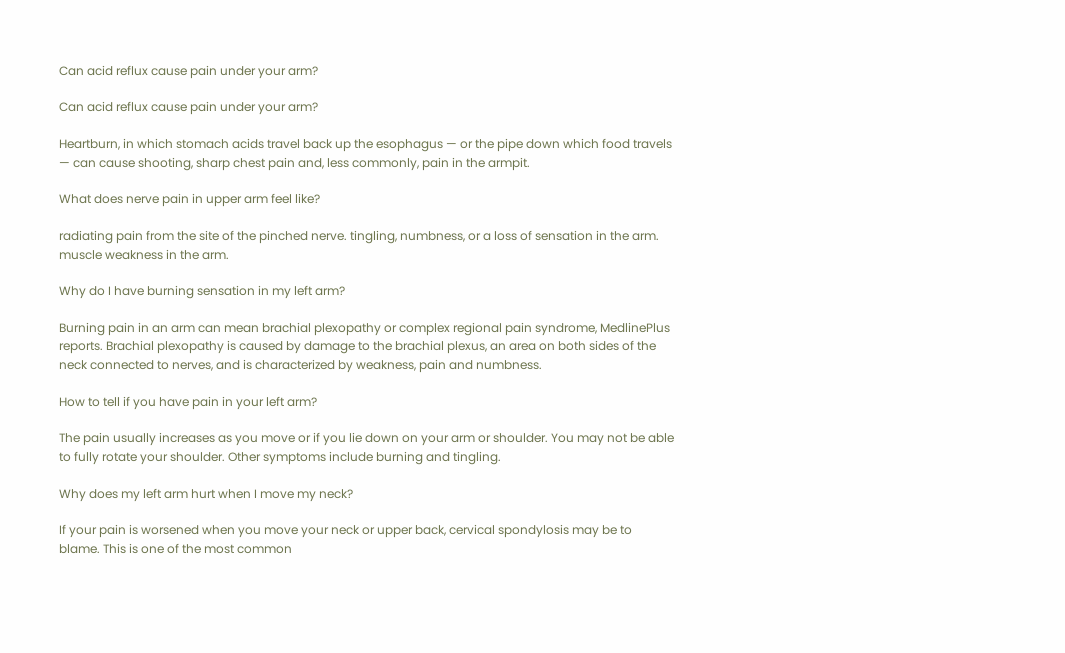Can acid reflux cause pain under your arm?

Can acid reflux cause pain under your arm?

Heartburn, in which stomach acids travel back up the esophagus — or the pipe down which food travels — can cause shooting, sharp chest pain and, less commonly, pain in the armpit.

What does nerve pain in upper arm feel like?

radiating pain from the site of the pinched nerve. tingling, numbness, or a loss of sensation in the arm. muscle weakness in the arm.

Why do I have burning sensation in my left arm?

Burning pain in an arm can mean brachial plexopathy or complex regional pain syndrome, MedlinePlus reports. Brachial plexopathy is caused by damage to the brachial plexus, an area on both sides of the neck connected to nerves, and is characterized by weakness, pain and numbness.

How to tell if you have pain in your left arm?

The pain usually increases as you move or if you lie down on your arm or shoulder. You may not be able to fully rotate your shoulder. Other symptoms include burning and tingling.

Why does my left arm hurt when I move my neck?

If your pain is worsened when you move your neck or upper back, cervical spondylosis may be to blame. This is one of the most common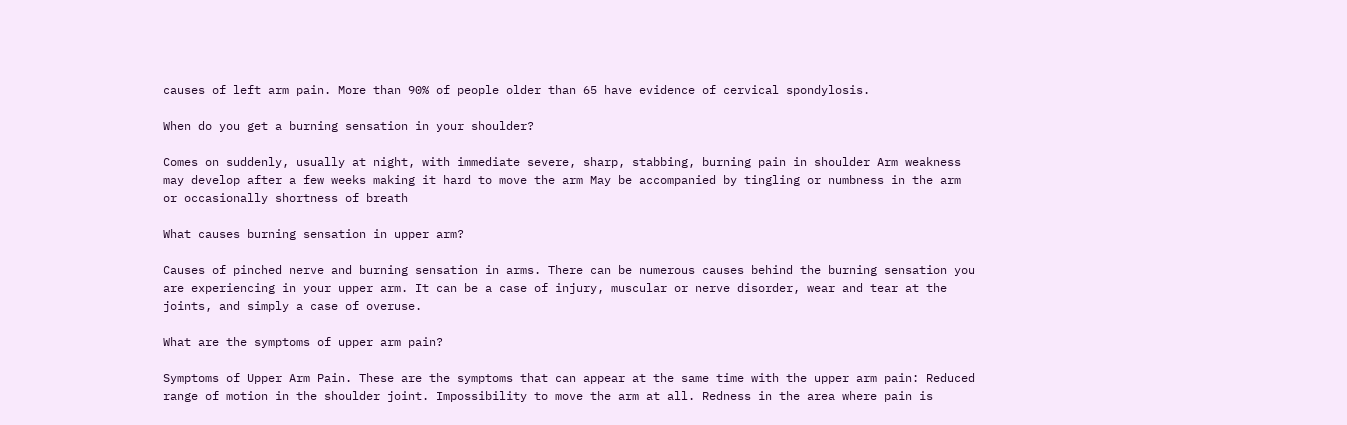causes of left arm pain. More than 90% of people older than 65 have evidence of cervical spondylosis.

When do you get a burning sensation in your shoulder?

Comes on suddenly, usually at night, with immediate severe, sharp, stabbing, burning pain in shoulder Arm weakness may develop after a few weeks making it hard to move the arm May be accompanied by tingling or numbness in the arm or occasionally shortness of breath

What causes burning sensation in upper arm?

Causes of pinched nerve and burning sensation in arms. There can be numerous causes behind the burning sensation you are experiencing in your upper arm. It can be a case of injury, muscular or nerve disorder, wear and tear at the joints, and simply a case of overuse.

What are the symptoms of upper arm pain?

Symptoms of Upper Arm Pain. These are the symptoms that can appear at the same time with the upper arm pain: Reduced range of motion in the shoulder joint. Impossibility to move the arm at all. Redness in the area where pain is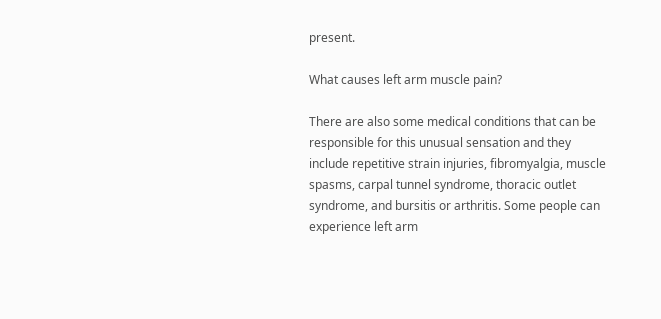present.

What causes left arm muscle pain?

There are also some medical conditions that can be responsible for this unusual sensation and they include repetitive strain injuries, fibromyalgia, muscle spasms, carpal tunnel syndrome, thoracic outlet syndrome, and bursitis or arthritis. Some people can experience left arm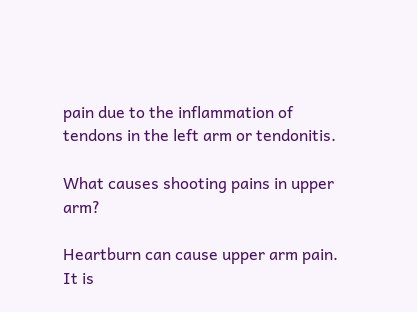pain due to the inflammation of tendons in the left arm or tendonitis.

What causes shooting pains in upper arm?

Heartburn can cause upper arm pain. It is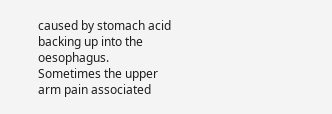caused by stomach acid backing up into the oesophagus. Sometimes the upper arm pain associated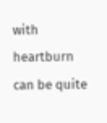with heartburn can be quite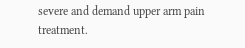severe and demand upper arm pain treatment.